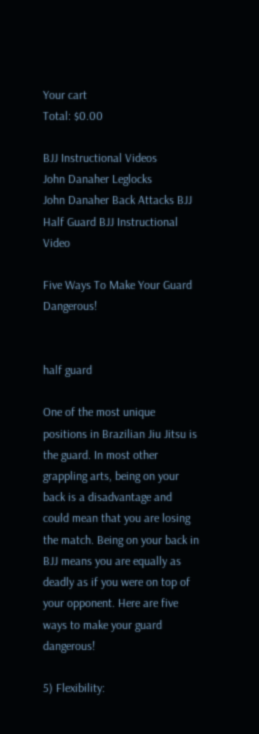Your cart
Total: $0.00

BJJ Instructional Videos
John Danaher Leglocks
John Danaher Back Attacks BJJ
Half Guard BJJ Instructional Video

Five Ways To Make Your Guard Dangerous!


half guard

One of the most unique positions in Brazilian Jiu Jitsu is the guard. In most other grappling arts, being on your back is a disadvantage and could mean that you are losing the match. Being on your back in BJJ means you are equally as deadly as if you were on top of your opponent. Here are five ways to make your guard dangerous!

5) Flexibility: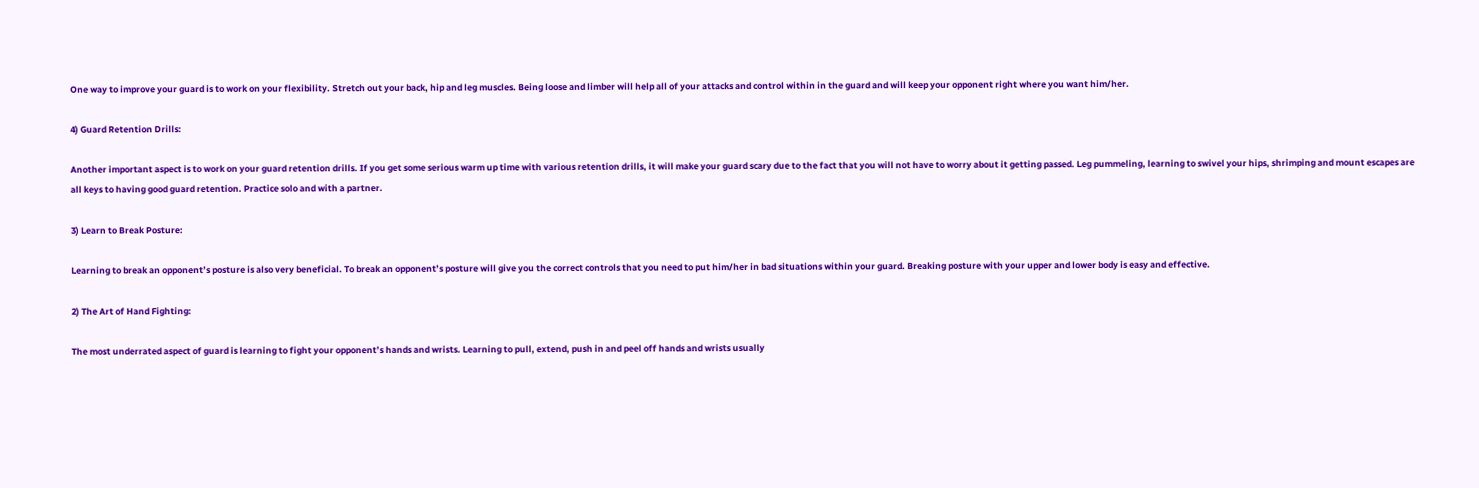One way to improve your guard is to work on your flexibility. Stretch out your back, hip and leg muscles. Being loose and limber will help all of your attacks and control within in the guard and will keep your opponent right where you want him/her.

4) Guard Retention Drills:

Another important aspect is to work on your guard retention drills. If you get some serious warm up time with various retention drills, it will make your guard scary due to the fact that you will not have to worry about it getting passed. Leg pummeling, learning to swivel your hips, shrimping and mount escapes are all keys to having good guard retention. Practice solo and with a partner.

3) Learn to Break Posture:

Learning to break an opponent’s posture is also very beneficial. To break an opponent’s posture will give you the correct controls that you need to put him/her in bad situations within your guard. Breaking posture with your upper and lower body is easy and effective.

2) The Art of Hand Fighting:

The most underrated aspect of guard is learning to fight your opponent’s hands and wrists. Learning to pull, extend, push in and peel off hands and wrists usually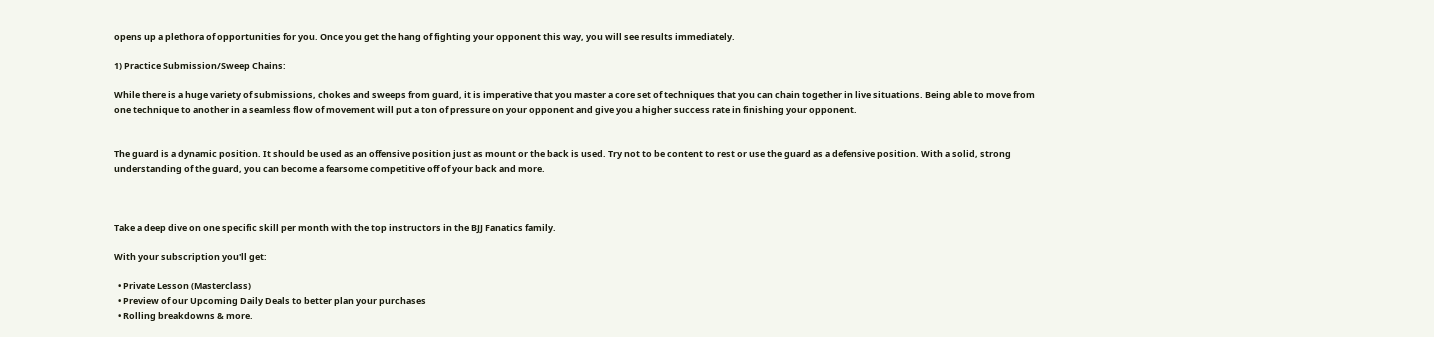opens up a plethora of opportunities for you. Once you get the hang of fighting your opponent this way, you will see results immediately.

1) Practice Submission/Sweep Chains:

While there is a huge variety of submissions, chokes and sweeps from guard, it is imperative that you master a core set of techniques that you can chain together in live situations. Being able to move from one technique to another in a seamless flow of movement will put a ton of pressure on your opponent and give you a higher success rate in finishing your opponent.


The guard is a dynamic position. It should be used as an offensive position just as mount or the back is used. Try not to be content to rest or use the guard as a defensive position. With a solid, strong understanding of the guard, you can become a fearsome competitive off of your back and more.



Take a deep dive on one specific skill per month with the top instructors in the BJJ Fanatics family.

With your subscription you'll get:

  • Private Lesson (Masterclass)
  • Preview of our Upcoming Daily Deals to better plan your purchases
  • Rolling breakdowns & more.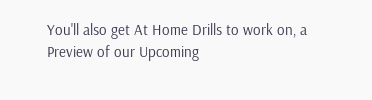You'll also get At Home Drills to work on, a Preview of our Upcoming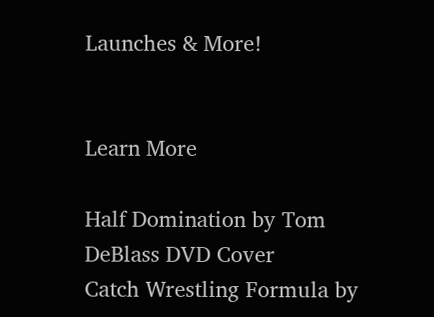Launches & More!


Learn More

Half Domination by Tom DeBlass DVD Cover
Catch Wrestling Formula by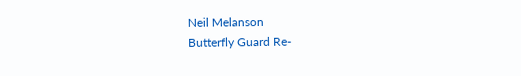Neil Melanson
Butterfly Guard Re-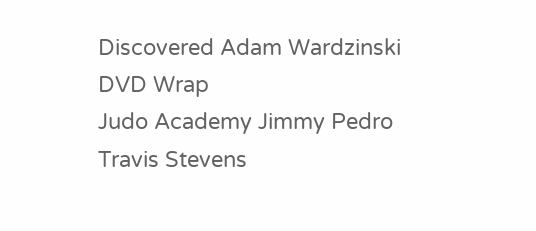Discovered Adam Wardzinski DVD Wrap
Judo Academy Jimmy Pedro Travis Stevens